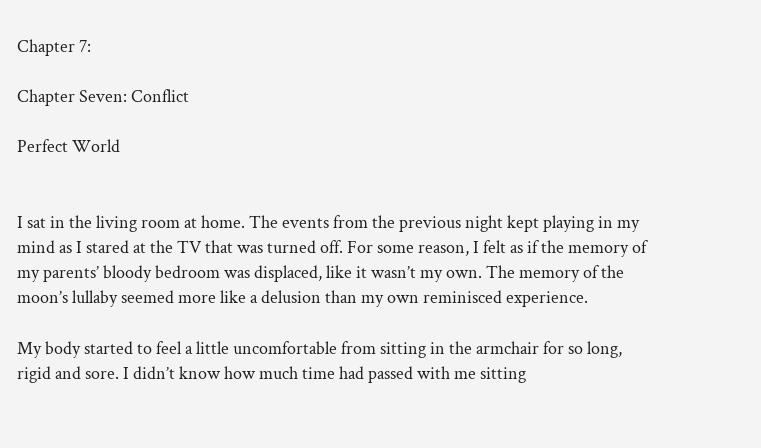Chapter 7:

Chapter Seven: Conflict

Perfect World


I sat in the living room at home. The events from the previous night kept playing in my mind as I stared at the TV that was turned off. For some reason, I felt as if the memory of my parents’ bloody bedroom was displaced, like it wasn’t my own. The memory of the moon’s lullaby seemed more like a delusion than my own reminisced experience.

My body started to feel a little uncomfortable from sitting in the armchair for so long, rigid and sore. I didn’t know how much time had passed with me sitting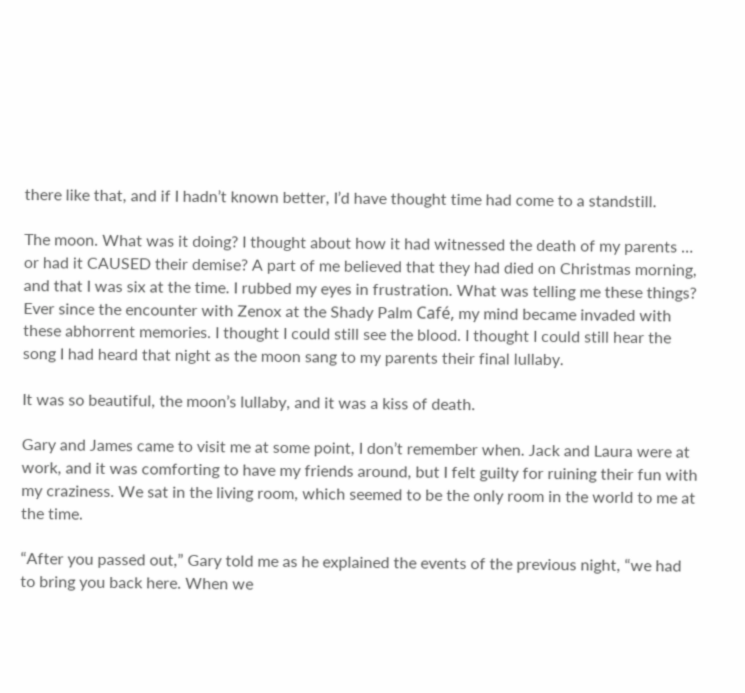there like that, and if I hadn’t known better, I’d have thought time had come to a standstill.

The moon. What was it doing? I thought about how it had witnessed the death of my parents … or had it CAUSED their demise? A part of me believed that they had died on Christmas morning, and that I was six at the time. I rubbed my eyes in frustration. What was telling me these things? Ever since the encounter with Zenox at the Shady Palm Café, my mind became invaded with these abhorrent memories. I thought I could still see the blood. I thought I could still hear the song I had heard that night as the moon sang to my parents their final lullaby.

It was so beautiful, the moon’s lullaby, and it was a kiss of death.

Gary and James came to visit me at some point, I don’t remember when. Jack and Laura were at work, and it was comforting to have my friends around, but I felt guilty for ruining their fun with my craziness. We sat in the living room, which seemed to be the only room in the world to me at the time.

“After you passed out,” Gary told me as he explained the events of the previous night, “we had to bring you back here. When we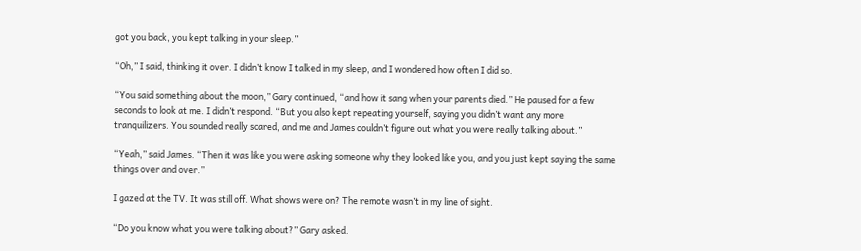got you back, you kept talking in your sleep.”

“Oh,” I said, thinking it over. I didn’t know I talked in my sleep, and I wondered how often I did so.

“You said something about the moon,” Gary continued, “and how it sang when your parents died.” He paused for a few seconds to look at me. I didn’t respond. “But you also kept repeating yourself, saying you didn’t want any more tranquilizers. You sounded really scared, and me and James couldn’t figure out what you were really talking about.”

“Yeah,” said James. “Then it was like you were asking someone why they looked like you, and you just kept saying the same things over and over.”

I gazed at the TV. It was still off. What shows were on? The remote wasn’t in my line of sight.

“Do you know what you were talking about?” Gary asked.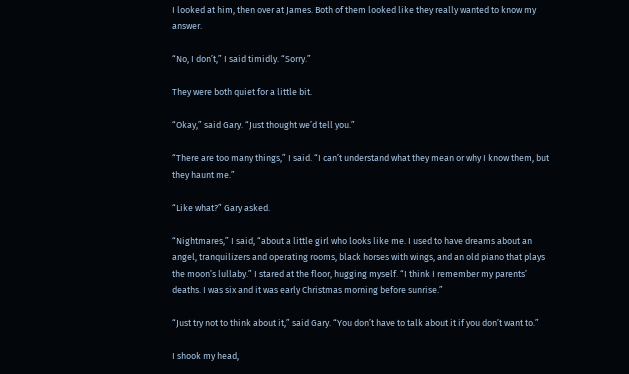I looked at him, then over at James. Both of them looked like they really wanted to know my answer.

“No, I don’t,” I said timidly. “Sorry.”

They were both quiet for a little bit.

“Okay,” said Gary. “Just thought we’d tell you.”

“There are too many things,” I said. “I can’t understand what they mean or why I know them, but they haunt me.”

“Like what?” Gary asked.

“Nightmares,” I said, “about a little girl who looks like me. I used to have dreams about an angel, tranquilizers and operating rooms, black horses with wings, and an old piano that plays the moon’s lullaby.” I stared at the floor, hugging myself. “I think I remember my parents’ deaths. I was six and it was early Christmas morning before sunrise.”

“Just try not to think about it,” said Gary. “You don’t have to talk about it if you don’t want to.”

I shook my head,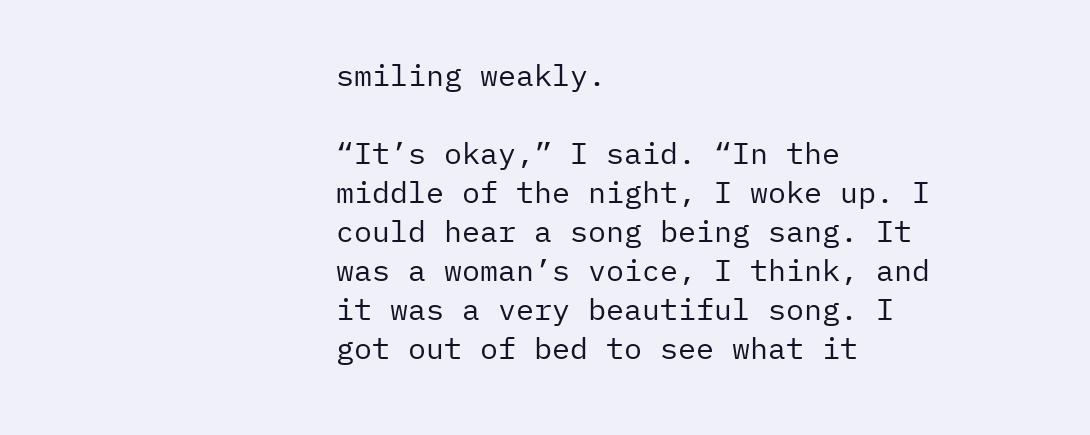smiling weakly.

“It’s okay,” I said. “In the middle of the night, I woke up. I could hear a song being sang. It was a woman’s voice, I think, and it was a very beautiful song. I got out of bed to see what it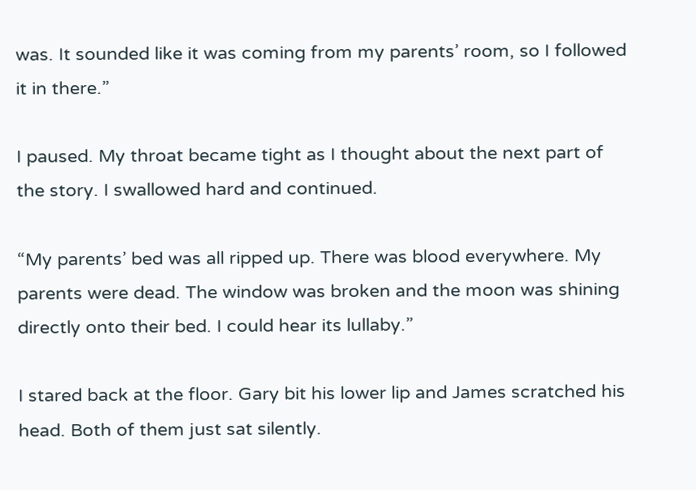was. It sounded like it was coming from my parents’ room, so I followed it in there.”

I paused. My throat became tight as I thought about the next part of the story. I swallowed hard and continued.

“My parents’ bed was all ripped up. There was blood everywhere. My parents were dead. The window was broken and the moon was shining directly onto their bed. I could hear its lullaby.”

I stared back at the floor. Gary bit his lower lip and James scratched his head. Both of them just sat silently.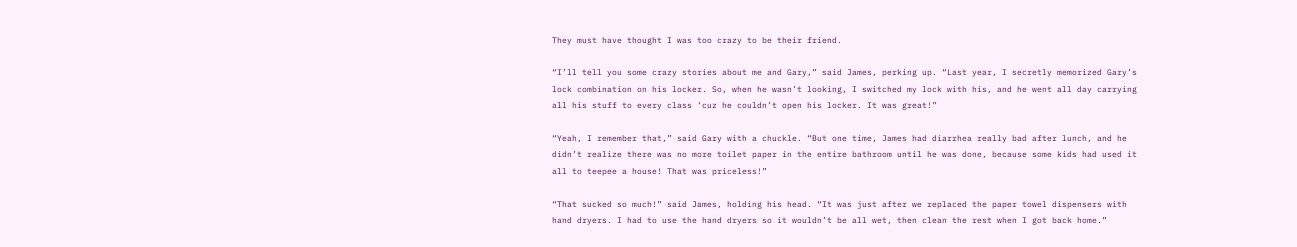They must have thought I was too crazy to be their friend.

“I’ll tell you some crazy stories about me and Gary,” said James, perking up. “Last year, I secretly memorized Gary’s lock combination on his locker. So, when he wasn’t looking, I switched my lock with his, and he went all day carrying all his stuff to every class ‘cuz he couldn’t open his locker. It was great!”

“Yeah, I remember that,” said Gary with a chuckle. “But one time, James had diarrhea really bad after lunch, and he didn’t realize there was no more toilet paper in the entire bathroom until he was done, because some kids had used it all to teepee a house! That was priceless!”

“That sucked so much!” said James, holding his head. “It was just after we replaced the paper towel dispensers with hand dryers. I had to use the hand dryers so it wouldn’t be all wet, then clean the rest when I got back home.”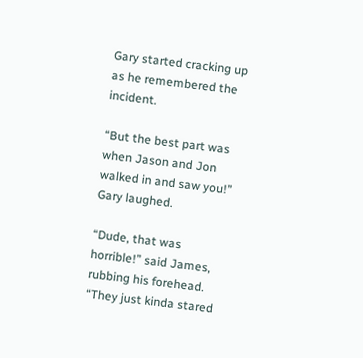Gary started cracking up as he remembered the incident.

“But the best part was when Jason and Jon walked in and saw you!” Gary laughed.

“Dude, that was horrible!” said James, rubbing his forehead. “They just kinda stared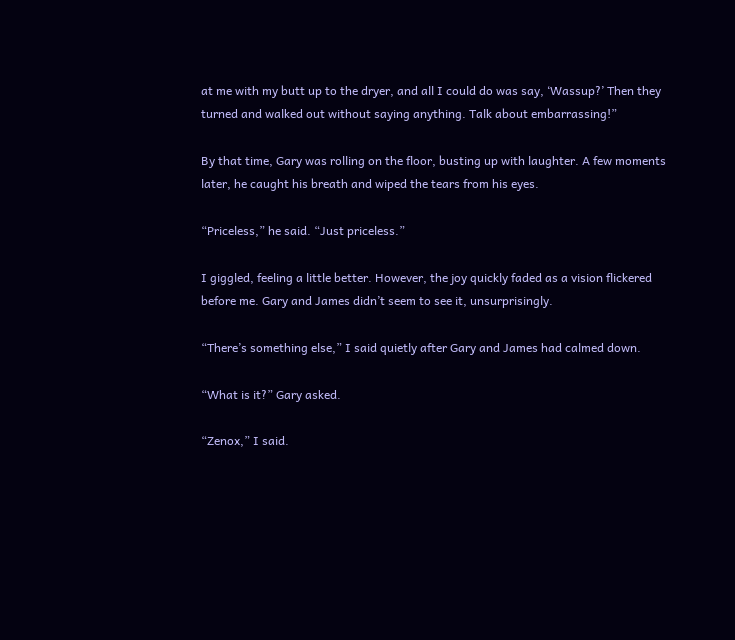at me with my butt up to the dryer, and all I could do was say, ‘Wassup?’ Then they turned and walked out without saying anything. Talk about embarrassing!”

By that time, Gary was rolling on the floor, busting up with laughter. A few moments later, he caught his breath and wiped the tears from his eyes.

“Priceless,” he said. “Just priceless.”

I giggled, feeling a little better. However, the joy quickly faded as a vision flickered before me. Gary and James didn’t seem to see it, unsurprisingly.

“There’s something else,” I said quietly after Gary and James had calmed down.

“What is it?” Gary asked.

“Zenox,” I said.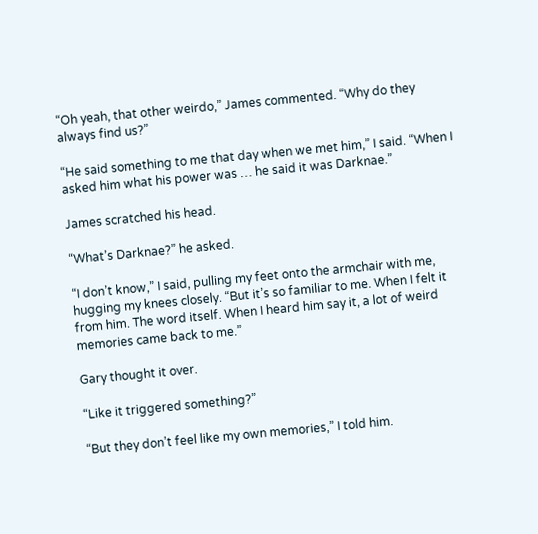“Oh yeah, that other weirdo,” James commented. “Why do they always find us?”

“He said something to me that day when we met him,” I said. “When I asked him what his power was … he said it was Darknae.”

James scratched his head.

“What’s Darknae?” he asked.

“I don’t know,” I said, pulling my feet onto the armchair with me, hugging my knees closely. “But it’s so familiar to me. When I felt it from him. The word itself. When I heard him say it, a lot of weird memories came back to me.”

Gary thought it over.

“Like it triggered something?”

“But they don’t feel like my own memories,” I told him.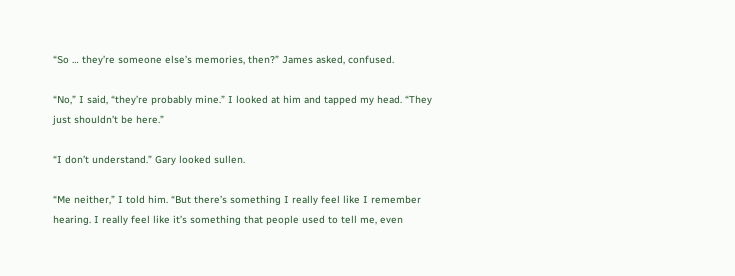“So … they’re someone else’s memories, then?” James asked, confused.

“No,” I said, “they’re probably mine.” I looked at him and tapped my head. “They just shouldn’t be here.”

“I don’t understand.” Gary looked sullen.

“Me neither,” I told him. “But there’s something I really feel like I remember hearing. I really feel like it’s something that people used to tell me, even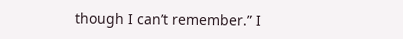though I can’t remember.” I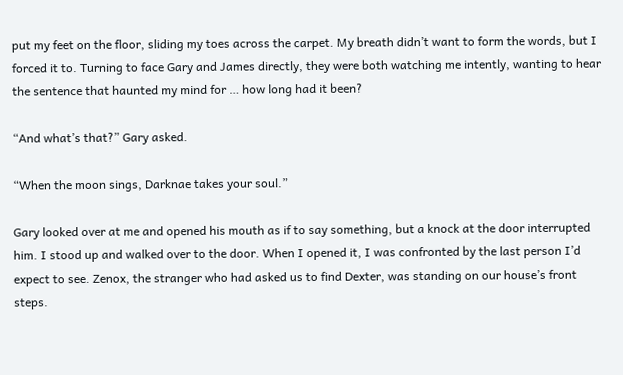put my feet on the floor, sliding my toes across the carpet. My breath didn’t want to form the words, but I forced it to. Turning to face Gary and James directly, they were both watching me intently, wanting to hear the sentence that haunted my mind for … how long had it been?

“And what’s that?” Gary asked.

“When the moon sings, Darknae takes your soul.”

Gary looked over at me and opened his mouth as if to say something, but a knock at the door interrupted him. I stood up and walked over to the door. When I opened it, I was confronted by the last person I’d expect to see. Zenox, the stranger who had asked us to find Dexter, was standing on our house’s front steps.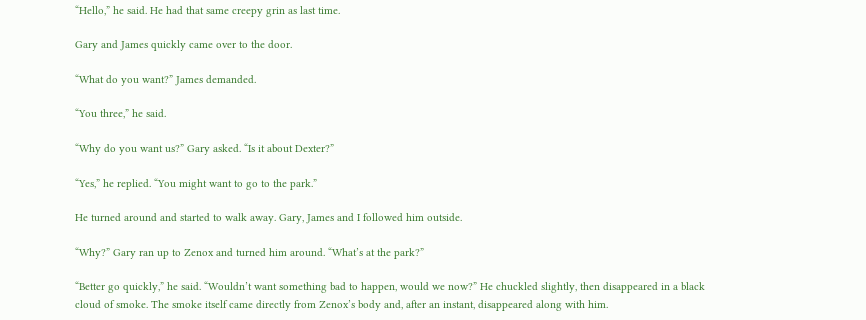“Hello,” he said. He had that same creepy grin as last time.

Gary and James quickly came over to the door.

“What do you want?” James demanded.

“You three,” he said.

“Why do you want us?” Gary asked. “Is it about Dexter?”

“Yes,” he replied. “You might want to go to the park.”

He turned around and started to walk away. Gary, James and I followed him outside.

“Why?” Gary ran up to Zenox and turned him around. “What’s at the park?”

“Better go quickly,” he said. “Wouldn’t want something bad to happen, would we now?” He chuckled slightly, then disappeared in a black cloud of smoke. The smoke itself came directly from Zenox’s body and, after an instant, disappeared along with him.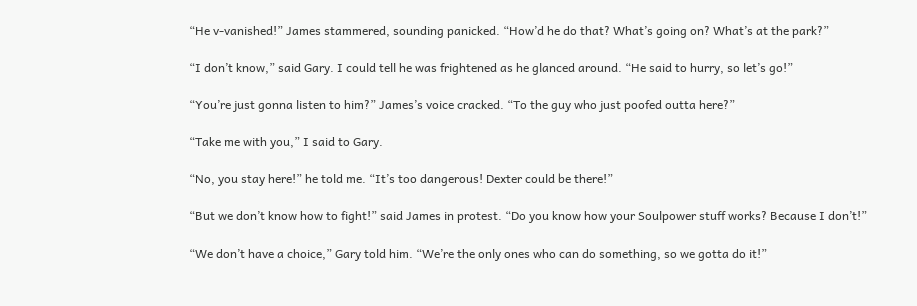“He v-vanished!” James stammered, sounding panicked. “How’d he do that? What’s going on? What’s at the park?”

“I don’t know,” said Gary. I could tell he was frightened as he glanced around. “He said to hurry, so let’s go!”

“You’re just gonna listen to him?” James’s voice cracked. “To the guy who just poofed outta here?”

“Take me with you,” I said to Gary.

“No, you stay here!” he told me. “It’s too dangerous! Dexter could be there!”

“But we don’t know how to fight!” said James in protest. “Do you know how your Soulpower stuff works? Because I don’t!”

“We don’t have a choice,” Gary told him. “We’re the only ones who can do something, so we gotta do it!”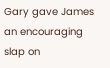Gary gave James an encouraging slap on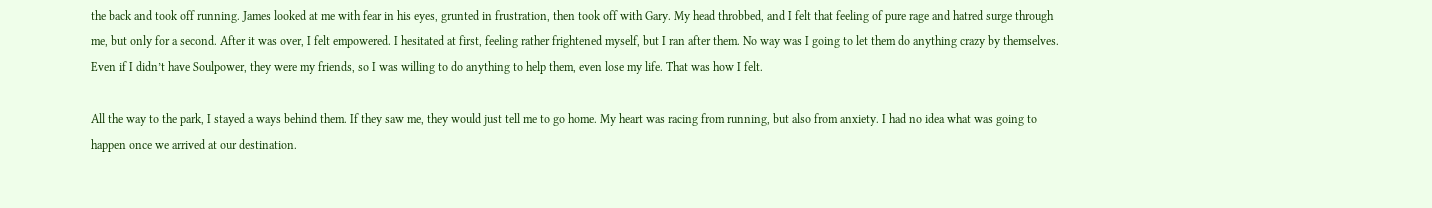the back and took off running. James looked at me with fear in his eyes, grunted in frustration, then took off with Gary. My head throbbed, and I felt that feeling of pure rage and hatred surge through me, but only for a second. After it was over, I felt empowered. I hesitated at first, feeling rather frightened myself, but I ran after them. No way was I going to let them do anything crazy by themselves. Even if I didn’t have Soulpower, they were my friends, so I was willing to do anything to help them, even lose my life. That was how I felt.

All the way to the park, I stayed a ways behind them. If they saw me, they would just tell me to go home. My heart was racing from running, but also from anxiety. I had no idea what was going to happen once we arrived at our destination.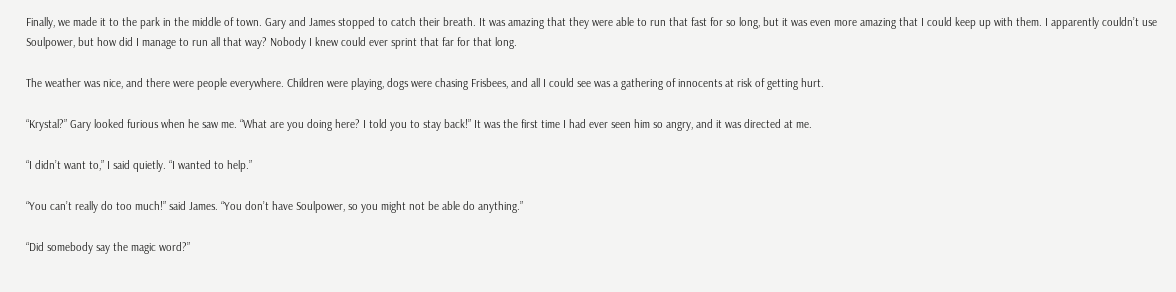Finally, we made it to the park in the middle of town. Gary and James stopped to catch their breath. It was amazing that they were able to run that fast for so long, but it was even more amazing that I could keep up with them. I apparently couldn’t use Soulpower, but how did I manage to run all that way? Nobody I knew could ever sprint that far for that long.

The weather was nice, and there were people everywhere. Children were playing, dogs were chasing Frisbees, and all I could see was a gathering of innocents at risk of getting hurt.

“Krystal?” Gary looked furious when he saw me. “What are you doing here? I told you to stay back!” It was the first time I had ever seen him so angry, and it was directed at me.

“I didn’t want to,” I said quietly. “I wanted to help.”

“You can’t really do too much!” said James. “You don’t have Soulpower, so you might not be able do anything.”

“Did somebody say the magic word?”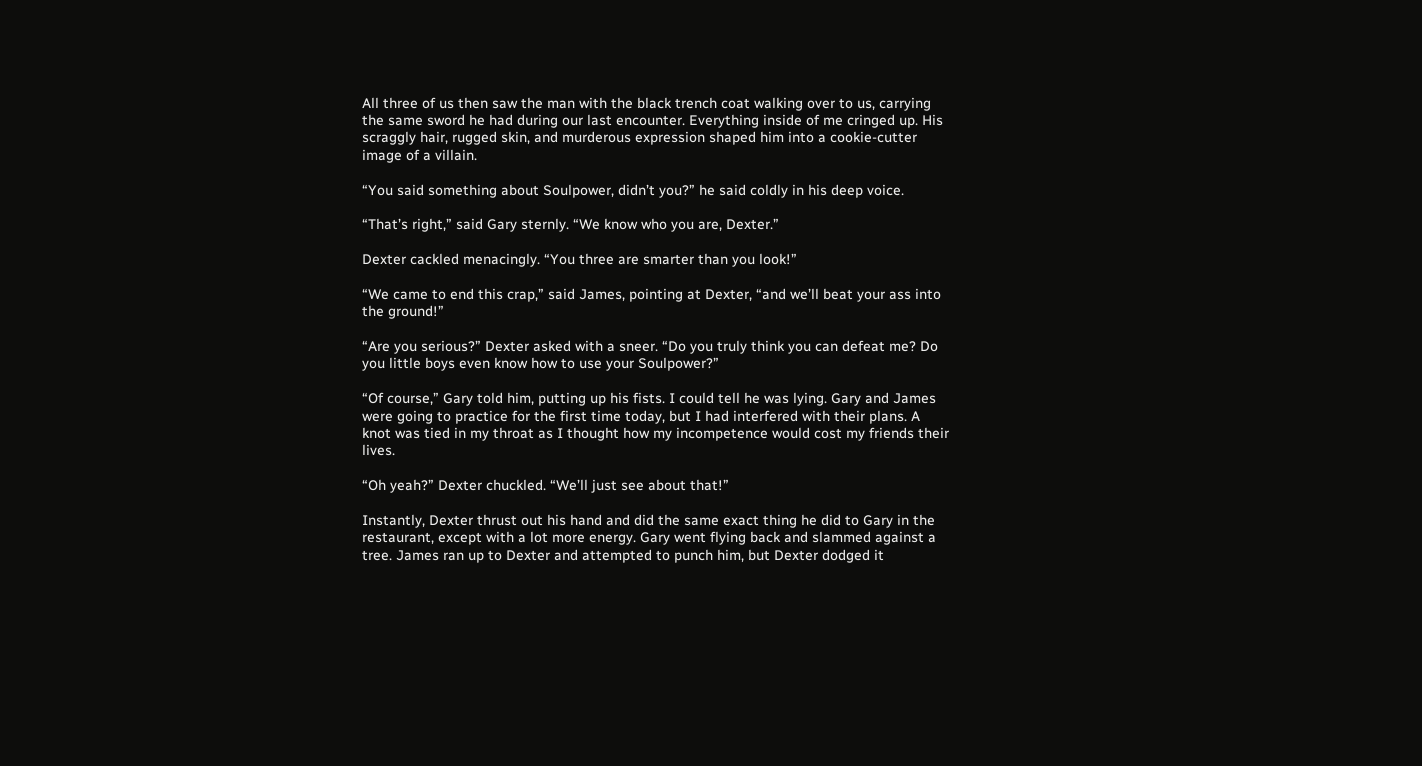All three of us then saw the man with the black trench coat walking over to us, carrying the same sword he had during our last encounter. Everything inside of me cringed up. His scraggly hair, rugged skin, and murderous expression shaped him into a cookie-cutter image of a villain.

“You said something about Soulpower, didn’t you?” he said coldly in his deep voice.

“That’s right,” said Gary sternly. “We know who you are, Dexter.”

Dexter cackled menacingly. “You three are smarter than you look!”

“We came to end this crap,” said James, pointing at Dexter, “and we’ll beat your ass into the ground!”

“Are you serious?” Dexter asked with a sneer. “Do you truly think you can defeat me? Do you little boys even know how to use your Soulpower?”

“Of course,” Gary told him, putting up his fists. I could tell he was lying. Gary and James were going to practice for the first time today, but I had interfered with their plans. A knot was tied in my throat as I thought how my incompetence would cost my friends their lives.

“Oh yeah?” Dexter chuckled. “We’ll just see about that!”

Instantly, Dexter thrust out his hand and did the same exact thing he did to Gary in the restaurant, except with a lot more energy. Gary went flying back and slammed against a tree. James ran up to Dexter and attempted to punch him, but Dexter dodged it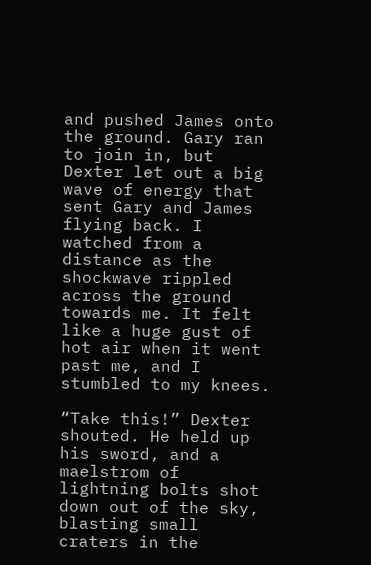and pushed James onto the ground. Gary ran to join in, but Dexter let out a big wave of energy that sent Gary and James flying back. I watched from a distance as the shockwave rippled across the ground towards me. It felt like a huge gust of hot air when it went past me, and I stumbled to my knees.

“Take this!” Dexter shouted. He held up his sword, and a maelstrom of lightning bolts shot down out of the sky, blasting small craters in the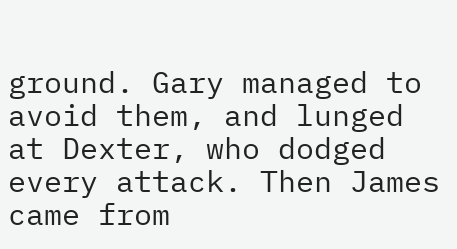ground. Gary managed to avoid them, and lunged at Dexter, who dodged every attack. Then James came from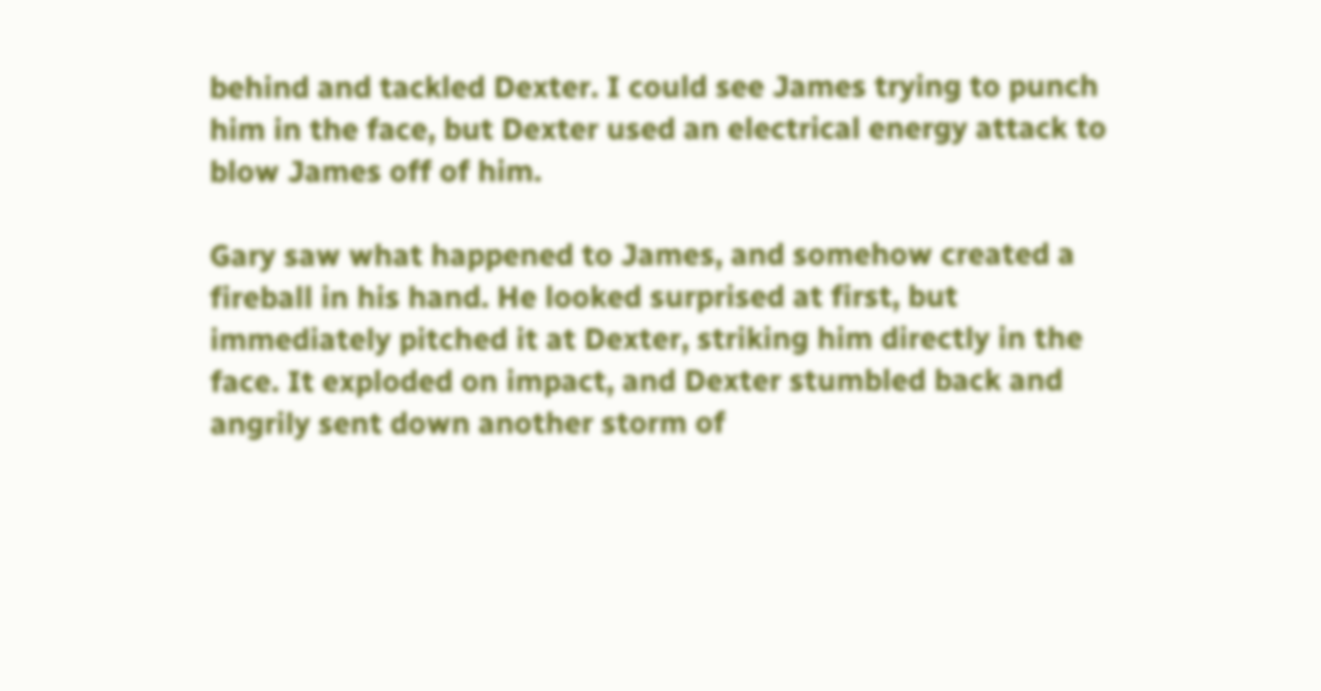behind and tackled Dexter. I could see James trying to punch him in the face, but Dexter used an electrical energy attack to blow James off of him.

Gary saw what happened to James, and somehow created a fireball in his hand. He looked surprised at first, but immediately pitched it at Dexter, striking him directly in the face. It exploded on impact, and Dexter stumbled back and angrily sent down another storm of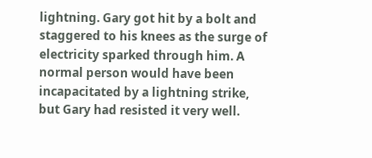lightning. Gary got hit by a bolt and staggered to his knees as the surge of electricity sparked through him. A normal person would have been incapacitated by a lightning strike, but Gary had resisted it very well.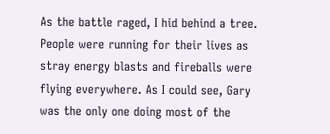As the battle raged, I hid behind a tree. People were running for their lives as stray energy blasts and fireballs were flying everywhere. As I could see, Gary was the only one doing most of the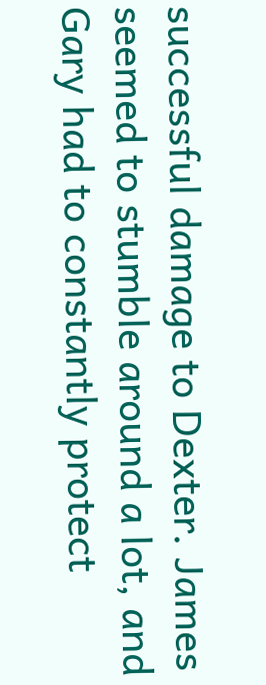successful damage to Dexter. James seemed to stumble around a lot, and Gary had to constantly protect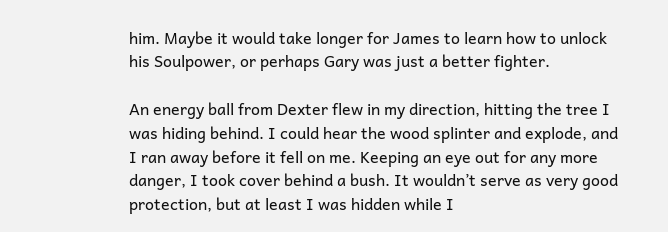him. Maybe it would take longer for James to learn how to unlock his Soulpower, or perhaps Gary was just a better fighter.

An energy ball from Dexter flew in my direction, hitting the tree I was hiding behind. I could hear the wood splinter and explode, and I ran away before it fell on me. Keeping an eye out for any more danger, I took cover behind a bush. It wouldn’t serve as very good protection, but at least I was hidden while I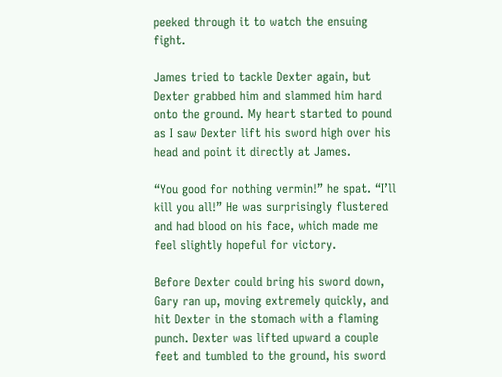peeked through it to watch the ensuing fight.

James tried to tackle Dexter again, but Dexter grabbed him and slammed him hard onto the ground. My heart started to pound as I saw Dexter lift his sword high over his head and point it directly at James.

“You good for nothing vermin!” he spat. “I’ll kill you all!” He was surprisingly flustered and had blood on his face, which made me feel slightly hopeful for victory.

Before Dexter could bring his sword down, Gary ran up, moving extremely quickly, and hit Dexter in the stomach with a flaming punch. Dexter was lifted upward a couple feet and tumbled to the ground, his sword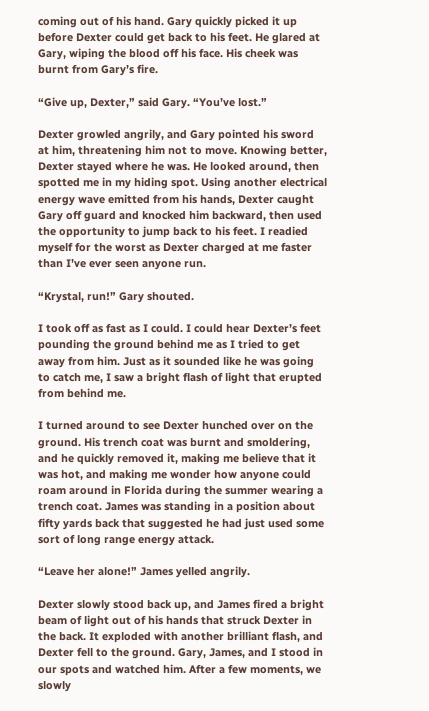coming out of his hand. Gary quickly picked it up before Dexter could get back to his feet. He glared at Gary, wiping the blood off his face. His cheek was burnt from Gary’s fire.

“Give up, Dexter,” said Gary. “You’ve lost.”

Dexter growled angrily, and Gary pointed his sword at him, threatening him not to move. Knowing better, Dexter stayed where he was. He looked around, then spotted me in my hiding spot. Using another electrical energy wave emitted from his hands, Dexter caught Gary off guard and knocked him backward, then used the opportunity to jump back to his feet. I readied myself for the worst as Dexter charged at me faster than I’ve ever seen anyone run.

“Krystal, run!” Gary shouted.

I took off as fast as I could. I could hear Dexter’s feet pounding the ground behind me as I tried to get away from him. Just as it sounded like he was going to catch me, I saw a bright flash of light that erupted from behind me.

I turned around to see Dexter hunched over on the ground. His trench coat was burnt and smoldering, and he quickly removed it, making me believe that it was hot, and making me wonder how anyone could roam around in Florida during the summer wearing a trench coat. James was standing in a position about fifty yards back that suggested he had just used some sort of long range energy attack.

“Leave her alone!” James yelled angrily.

Dexter slowly stood back up, and James fired a bright beam of light out of his hands that struck Dexter in the back. It exploded with another brilliant flash, and Dexter fell to the ground. Gary, James, and I stood in our spots and watched him. After a few moments, we slowly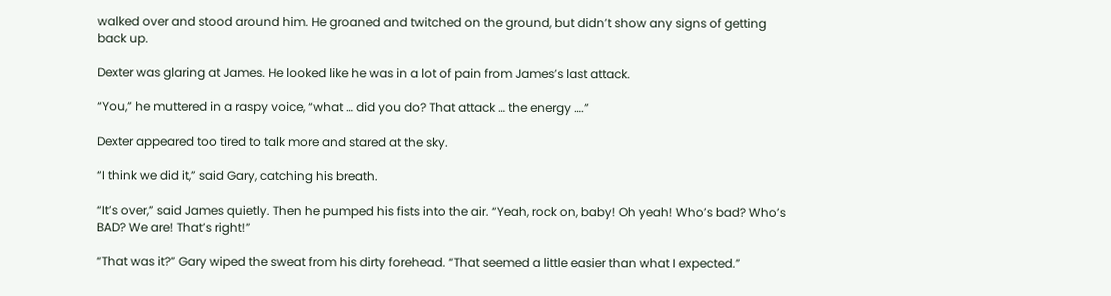walked over and stood around him. He groaned and twitched on the ground, but didn’t show any signs of getting back up.

Dexter was glaring at James. He looked like he was in a lot of pain from James’s last attack.

“You,” he muttered in a raspy voice, “what … did you do? That attack … the energy ….”

Dexter appeared too tired to talk more and stared at the sky.

“I think we did it,” said Gary, catching his breath.

“It’s over,” said James quietly. Then he pumped his fists into the air. “Yeah, rock on, baby! Oh yeah! Who’s bad? Who’s BAD? We are! That’s right!”

“That was it?” Gary wiped the sweat from his dirty forehead. “That seemed a little easier than what I expected.”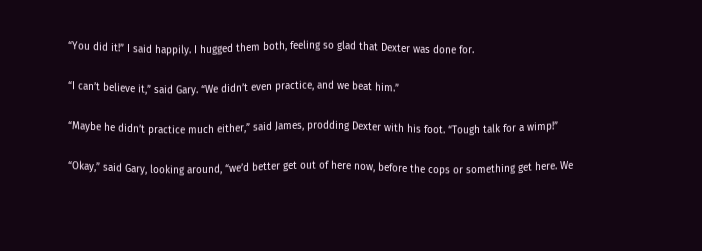“You did it!” I said happily. I hugged them both, feeling so glad that Dexter was done for.

“I can’t believe it,” said Gary. “We didn’t even practice, and we beat him.”

“Maybe he didn’t practice much either,” said James, prodding Dexter with his foot. “Tough talk for a wimp!”

“Okay,” said Gary, looking around, “we’d better get out of here now, before the cops or something get here. We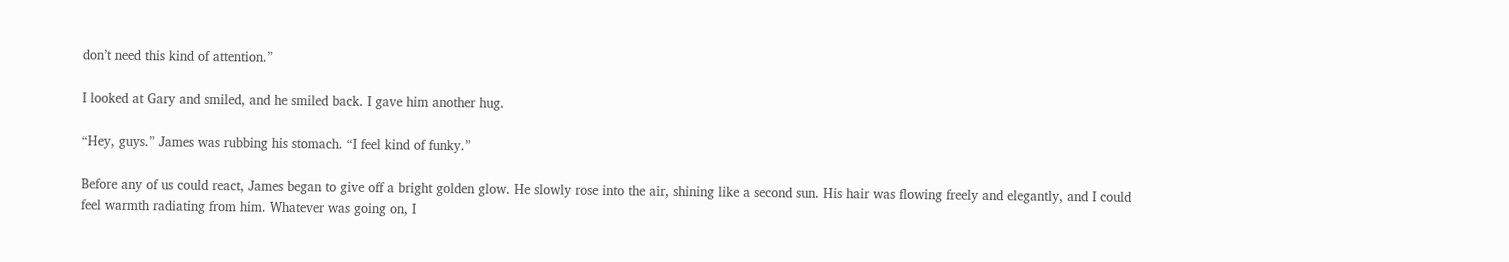don’t need this kind of attention.”

I looked at Gary and smiled, and he smiled back. I gave him another hug.

“Hey, guys.” James was rubbing his stomach. “I feel kind of funky.”

Before any of us could react, James began to give off a bright golden glow. He slowly rose into the air, shining like a second sun. His hair was flowing freely and elegantly, and I could feel warmth radiating from him. Whatever was going on, I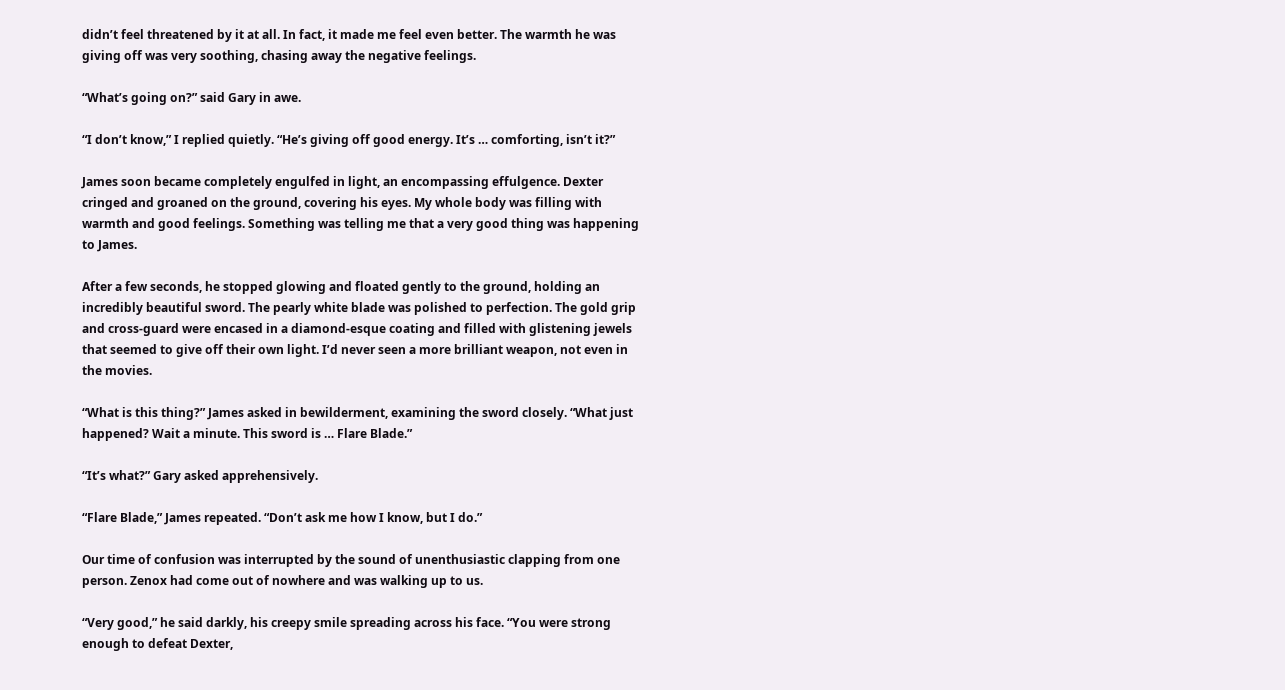didn’t feel threatened by it at all. In fact, it made me feel even better. The warmth he was giving off was very soothing, chasing away the negative feelings.

“What’s going on?” said Gary in awe.

“I don’t know,” I replied quietly. “He’s giving off good energy. It’s … comforting, isn’t it?”

James soon became completely engulfed in light, an encompassing effulgence. Dexter cringed and groaned on the ground, covering his eyes. My whole body was filling with warmth and good feelings. Something was telling me that a very good thing was happening to James.

After a few seconds, he stopped glowing and floated gently to the ground, holding an incredibly beautiful sword. The pearly white blade was polished to perfection. The gold grip and cross-guard were encased in a diamond-esque coating and filled with glistening jewels that seemed to give off their own light. I’d never seen a more brilliant weapon, not even in the movies.

“What is this thing?” James asked in bewilderment, examining the sword closely. “What just happened? Wait a minute. This sword is … Flare Blade.”

“It’s what?” Gary asked apprehensively.

“Flare Blade,” James repeated. “Don’t ask me how I know, but I do.”

Our time of confusion was interrupted by the sound of unenthusiastic clapping from one person. Zenox had come out of nowhere and was walking up to us.

“Very good,” he said darkly, his creepy smile spreading across his face. “You were strong enough to defeat Dexter,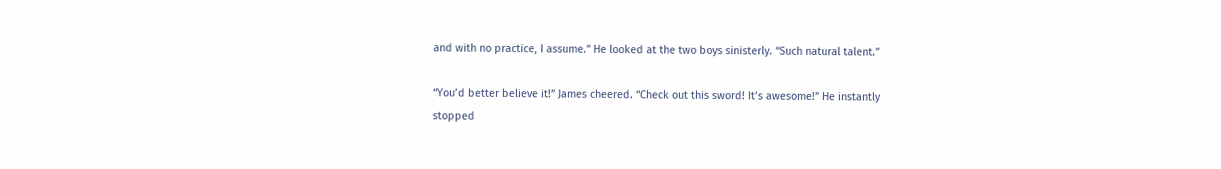and with no practice, I assume.” He looked at the two boys sinisterly. “Such natural talent.”

“You’d better believe it!” James cheered. “Check out this sword! It’s awesome!” He instantly stopped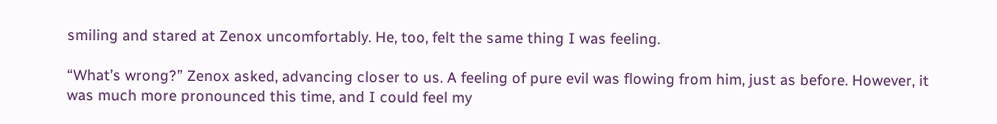smiling and stared at Zenox uncomfortably. He, too, felt the same thing I was feeling.

“What’s wrong?” Zenox asked, advancing closer to us. A feeling of pure evil was flowing from him, just as before. However, it was much more pronounced this time, and I could feel my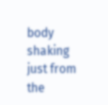body shaking just from the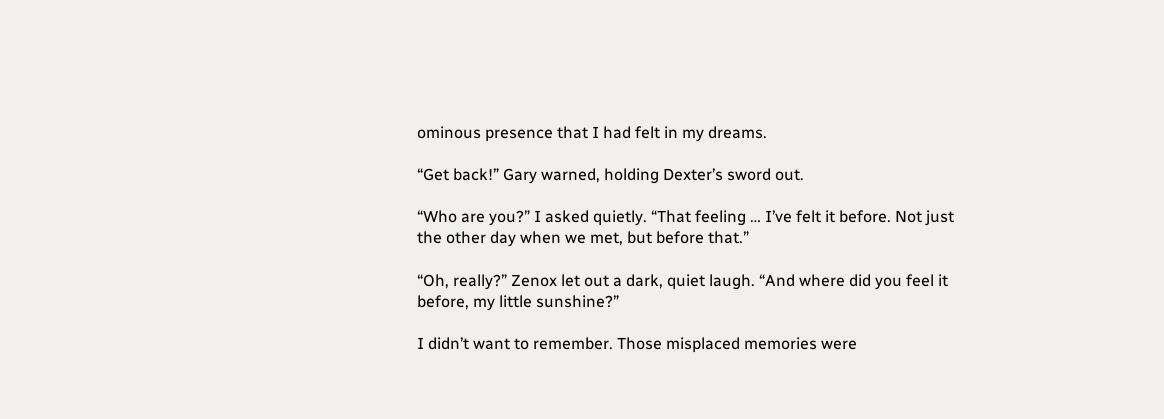ominous presence that I had felt in my dreams.

“Get back!” Gary warned, holding Dexter’s sword out.

“Who are you?” I asked quietly. “That feeling … I’ve felt it before. Not just the other day when we met, but before that.”

“Oh, really?” Zenox let out a dark, quiet laugh. “And where did you feel it before, my little sunshine?”

I didn’t want to remember. Those misplaced memories were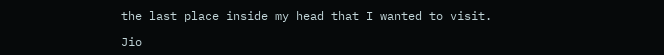the last place inside my head that I wanted to visit.

Jio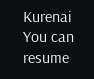Kurenai
You can resume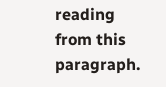reading from this paragraph.